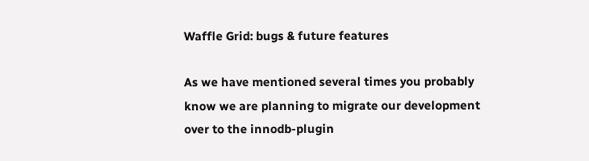Waffle Grid: bugs & future features

As we have mentioned several times you probably know we are planning to migrate our development over to the innodb-plugin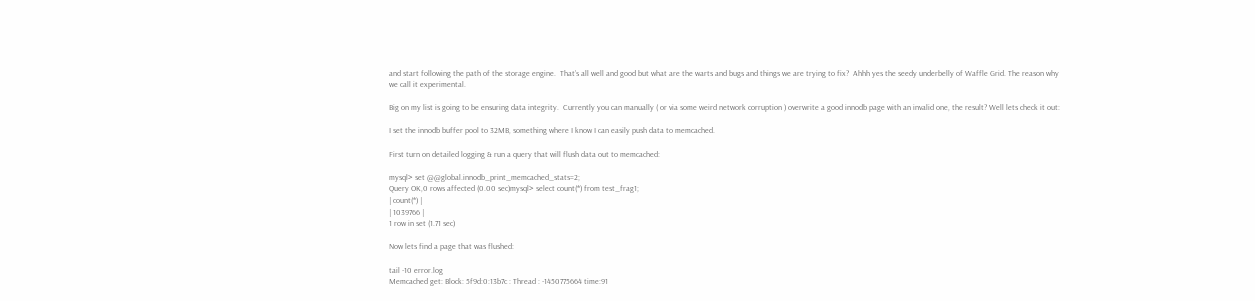and start following the path of the storage engine.  That’s all well and good but what are the warts and bugs and things we are trying to fix?  Ahhh yes the seedy underbelly of Waffle Grid. The reason why we call it experimental.

Big on my list is going to be ensuring data integrity.  Currently you can manually ( or via some weird network corruption ) overwrite a good innodb page with an invalid one, the result? Well lets check it out:

I set the innodb buffer pool to 32MB, something where I know I can easily push data to memcached.

First turn on detailed logging & run a query that will flush data out to memcached:

mysql> set @@global.innodb_print_memcached_stats=2;
Query OK,0 rows affected (0.00 sec)mysql> select count(*) from test_frag1;
| count(*) |
| 1039766 |
1 row in set (1.71 sec)

Now lets find a page that was flushed:

tail -10 error.log
Memcached get: Block: 5f9d:0:13b7c : Thread : -1450775664 time:91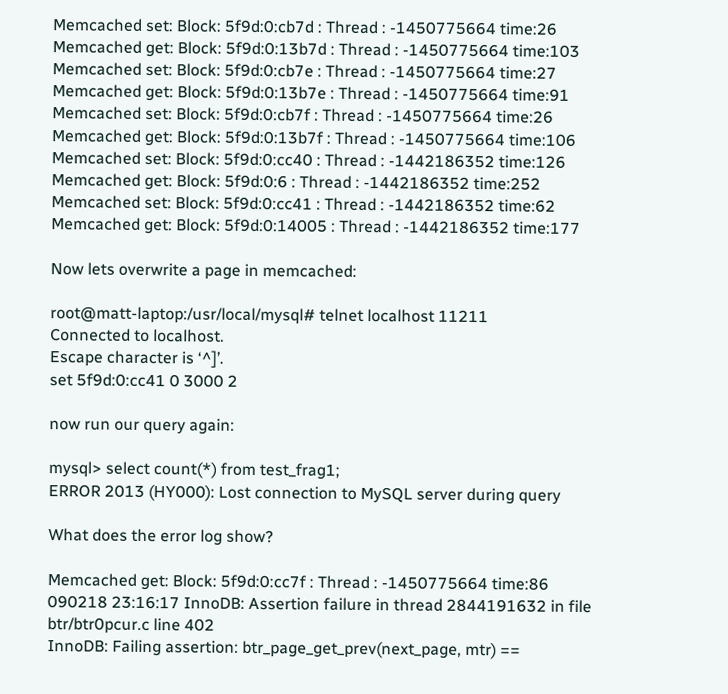Memcached set: Block: 5f9d:0:cb7d : Thread : -1450775664 time:26
Memcached get: Block: 5f9d:0:13b7d : Thread : -1450775664 time:103
Memcached set: Block: 5f9d:0:cb7e : Thread : -1450775664 time:27
Memcached get: Block: 5f9d:0:13b7e : Thread : -1450775664 time:91
Memcached set: Block: 5f9d:0:cb7f : Thread : -1450775664 time:26
Memcached get: Block: 5f9d:0:13b7f : Thread : -1450775664 time:106
Memcached set: Block: 5f9d:0:cc40 : Thread : -1442186352 time:126
Memcached get: Block: 5f9d:0:6 : Thread : -1442186352 time:252
Memcached set: Block: 5f9d:0:cc41 : Thread : -1442186352 time:62
Memcached get: Block: 5f9d:0:14005 : Thread : -1442186352 time:177

Now lets overwrite a page in memcached:

root@matt-laptop:/usr/local/mysql# telnet localhost 11211
Connected to localhost.
Escape character is ‘^]’.
set 5f9d:0:cc41 0 3000 2

now run our query again:

mysql> select count(*) from test_frag1;
ERROR 2013 (HY000): Lost connection to MySQL server during query

What does the error log show?

Memcached get: Block: 5f9d:0:cc7f : Thread : -1450775664 time:86
090218 23:16:17 InnoDB: Assertion failure in thread 2844191632 in file btr/btr0pcur.c line 402
InnoDB: Failing assertion: btr_page_get_prev(next_page, mtr) ==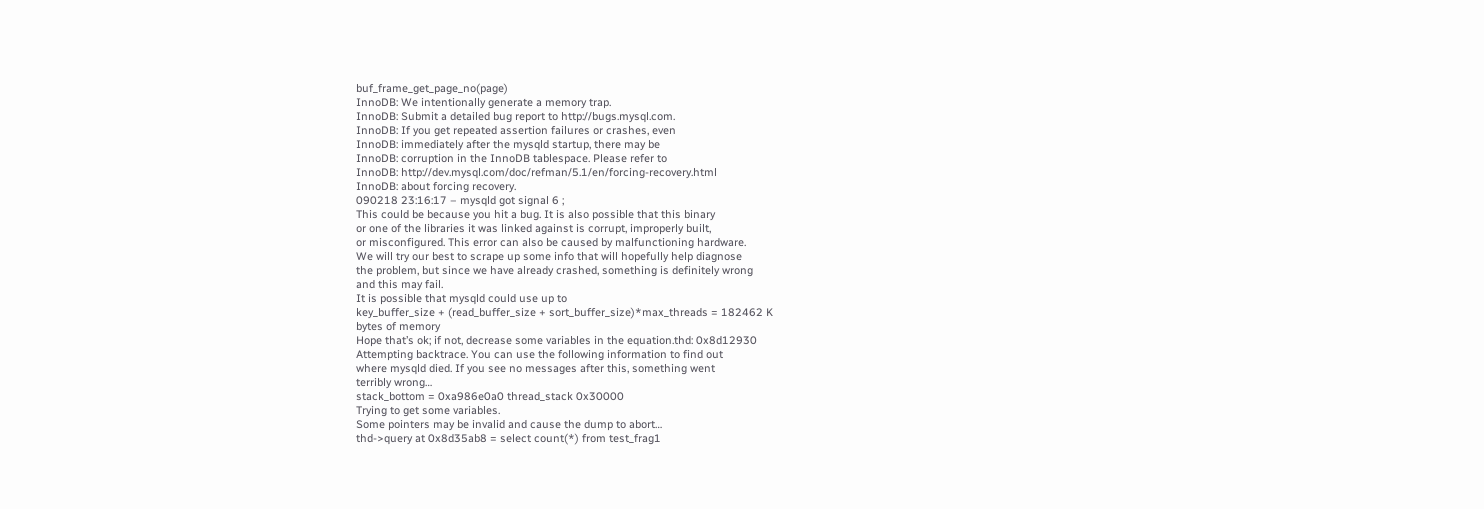buf_frame_get_page_no(page)
InnoDB: We intentionally generate a memory trap.
InnoDB: Submit a detailed bug report to http://bugs.mysql.com.
InnoDB: If you get repeated assertion failures or crashes, even
InnoDB: immediately after the mysqld startup, there may be
InnoDB: corruption in the InnoDB tablespace. Please refer to
InnoDB: http://dev.mysql.com/doc/refman/5.1/en/forcing-recovery.html
InnoDB: about forcing recovery.
090218 23:16:17 – mysqld got signal 6 ;
This could be because you hit a bug. It is also possible that this binary
or one of the libraries it was linked against is corrupt, improperly built,
or misconfigured. This error can also be caused by malfunctioning hardware.
We will try our best to scrape up some info that will hopefully help diagnose
the problem, but since we have already crashed, something is definitely wrong
and this may fail.
It is possible that mysqld could use up to
key_buffer_size + (read_buffer_size + sort_buffer_size)*max_threads = 182462 K
bytes of memory
Hope that’s ok; if not, decrease some variables in the equation.thd: 0x8d12930
Attempting backtrace. You can use the following information to find out
where mysqld died. If you see no messages after this, something went
terribly wrong…
stack_bottom = 0xa986e0a0 thread_stack 0x30000
Trying to get some variables.
Some pointers may be invalid and cause the dump to abort…
thd->query at 0x8d35ab8 = select count(*) from test_frag1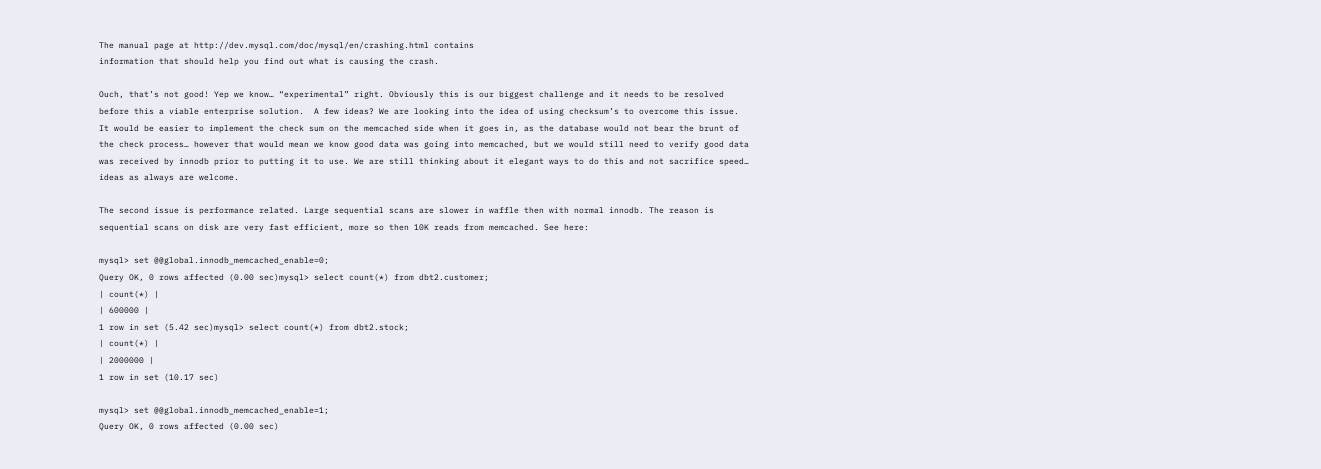The manual page at http://dev.mysql.com/doc/mysql/en/crashing.html contains
information that should help you find out what is causing the crash.

Ouch, that’s not good! Yep we know… “experimental” right. Obviously this is our biggest challenge and it needs to be resolved before this a viable enterprise solution.  A few ideas? We are looking into the idea of using checksum’s to overcome this issue. It would be easier to implement the check sum on the memcached side when it goes in, as the database would not bear the brunt of the check process… however that would mean we know good data was going into memcached, but we would still need to verify good data was received by innodb prior to putting it to use. We are still thinking about it elegant ways to do this and not sacrifice speed… ideas as always are welcome.

The second issue is performance related. Large sequential scans are slower in waffle then with normal innodb. The reason is sequential scans on disk are very fast efficient, more so then 10K reads from memcached. See here:

mysql> set @@global.innodb_memcached_enable=0;
Query OK, 0 rows affected (0.00 sec)mysql> select count(*) from dbt2.customer;
| count(*) |
| 600000 |
1 row in set (5.42 sec)mysql> select count(*) from dbt2.stock;
| count(*) |
| 2000000 |
1 row in set (10.17 sec)

mysql> set @@global.innodb_memcached_enable=1;
Query OK, 0 rows affected (0.00 sec)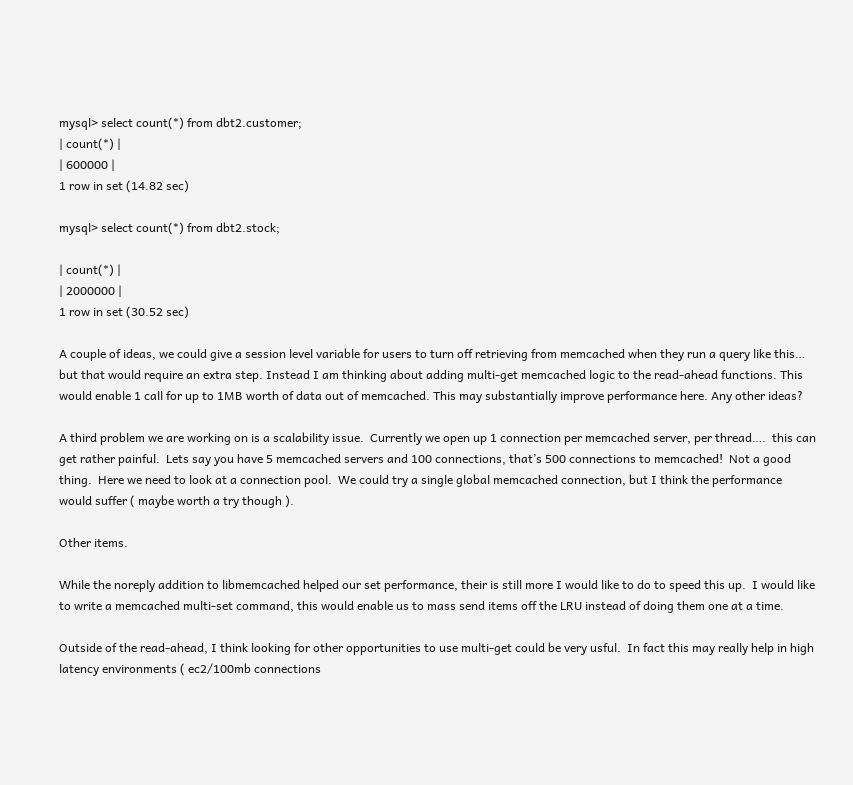mysql> select count(*) from dbt2.customer;
| count(*) |
| 600000 |
1 row in set (14.82 sec)

mysql> select count(*) from dbt2.stock;

| count(*) |
| 2000000 |
1 row in set (30.52 sec)

A couple of ideas, we could give a session level variable for users to turn off retrieving from memcached when they run a query like this… but that would require an extra step. Instead I am thinking about adding multi-get memcached logic to the read-ahead functions. This would enable 1 call for up to 1MB worth of data out of memcached. This may substantially improve performance here. Any other ideas?

A third problem we are working on is a scalability issue.  Currently we open up 1 connection per memcached server, per thread….  this can get rather painful.  Lets say you have 5 memcached servers and 100 connections, that’s 500 connections to memcached!  Not a good thing.  Here we need to look at a connection pool.  We could try a single global memcached connection, but I think the performance would suffer ( maybe worth a try though ).

Other items.

While the noreply addition to libmemcached helped our set performance, their is still more I would like to do to speed this up.  I would like to write a memcached multi-set command, this would enable us to mass send items off the LRU instead of doing them one at a time.

Outside of the read-ahead, I think looking for other opportunities to use multi-get could be very usful.  In fact this may really help in high latency environments ( ec2/100mb connections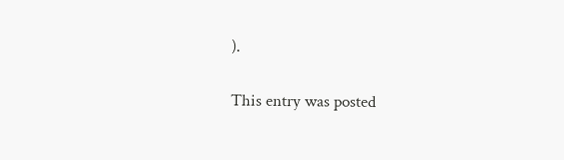).

This entry was posted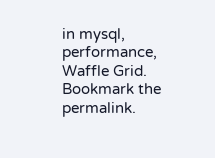in mysql, performance, Waffle Grid. Bookmark the permalink.